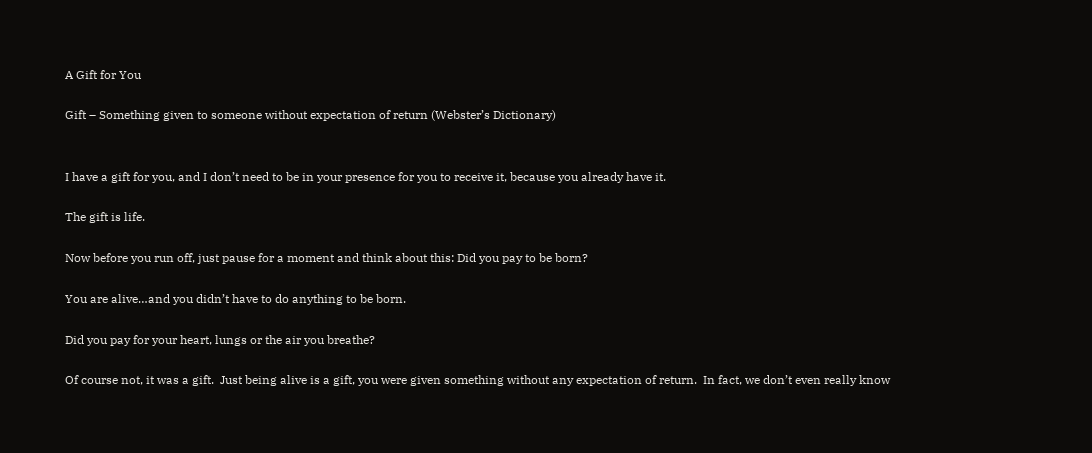A Gift for You

Gift – Something given to someone without expectation of return (Webster’s Dictionary)


I have a gift for you, and I don’t need to be in your presence for you to receive it, because you already have it.

The gift is life.

Now before you run off, just pause for a moment and think about this: Did you pay to be born?

You are alive…and you didn’t have to do anything to be born.

Did you pay for your heart, lungs or the air you breathe?

Of course not, it was a gift.  Just being alive is a gift, you were given something without any expectation of return.  In fact, we don’t even really know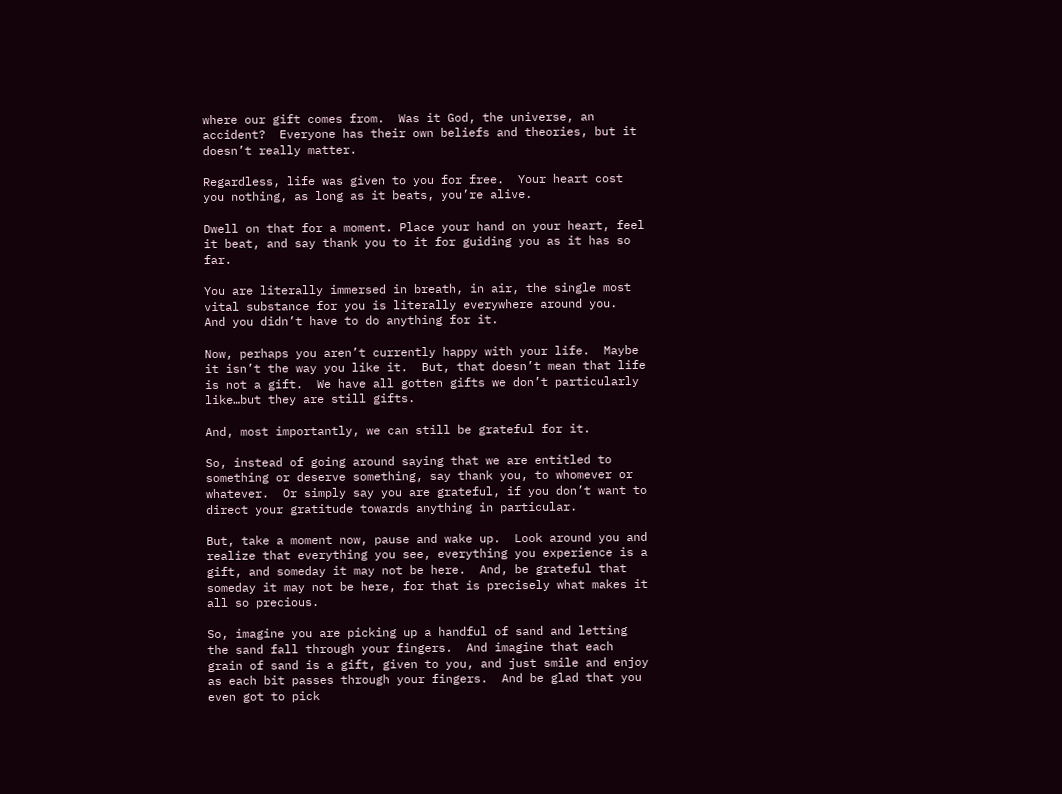where our gift comes from.  Was it God, the universe, an accident?  Everyone has their own beliefs and theories, but it doesn’t really matter.

Regardless, life was given to you for free.  Your heart cost you nothing, as long as it beats, you’re alive.

Dwell on that for a moment. Place your hand on your heart, feel it beat, and say thank you to it for guiding you as it has so far.

You are literally immersed in breath, in air, the single most vital substance for you is literally everywhere around you.  And you didn’t have to do anything for it.

Now, perhaps you aren’t currently happy with your life.  Maybe it isn’t the way you like it.  But, that doesn’t mean that life is not a gift.  We have all gotten gifts we don’t particularly like…but they are still gifts.

And, most importantly, we can still be grateful for it.

So, instead of going around saying that we are entitled to something or deserve something, say thank you, to whomever or whatever.  Or simply say you are grateful, if you don’t want to direct your gratitude towards anything in particular.

But, take a moment now, pause and wake up.  Look around you and realize that everything you see, everything you experience is a gift, and someday it may not be here.  And, be grateful that someday it may not be here, for that is precisely what makes it all so precious.

So, imagine you are picking up a handful of sand and letting the sand fall through your fingers.  And imagine that each grain of sand is a gift, given to you, and just smile and enjoy as each bit passes through your fingers.  And be glad that you even got to pick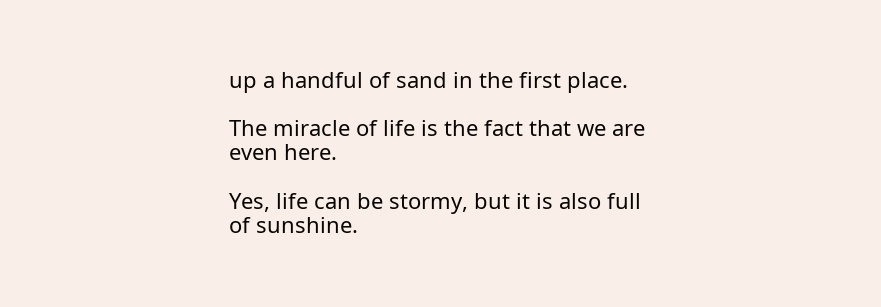up a handful of sand in the first place.

The miracle of life is the fact that we are even here.

Yes, life can be stormy, but it is also full of sunshine.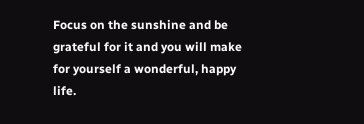Focus on the sunshine and be grateful for it and you will make for yourself a wonderful, happy life.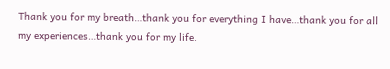Thank you for my breath…thank you for everything I have…thank you for all my experiences…thank you for my life.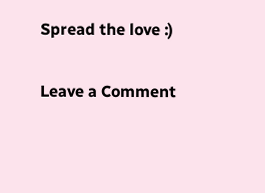Spread the love :)

Leave a Comment